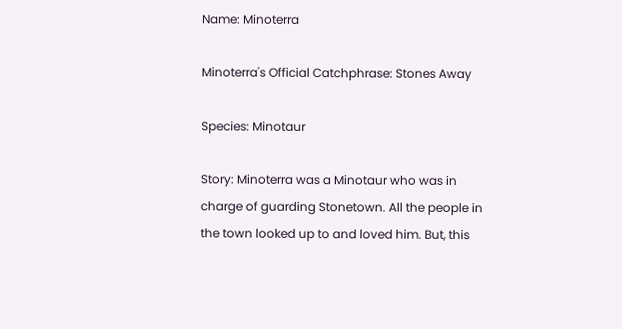Name: Minoterra

Minoterra's Official Catchphrase: Stones Away

Species: Minotaur

Story: Minoterra was a Minotaur who was in charge of guarding Stonetown. All the people in the town looked up to and loved him. But, this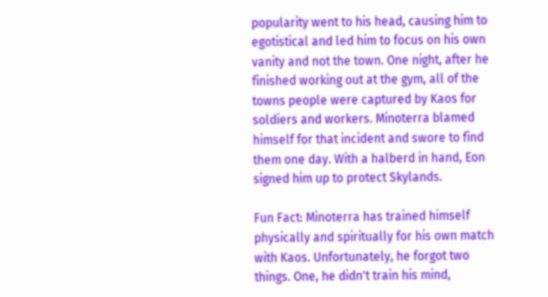popularity went to his head, causing him to egotistical and led him to focus on his own vanity and not the town. One night, after he finished working out at the gym, all of the towns people were captured by Kaos for soldiers and workers. Minoterra blamed himself for that incident and swore to find them one day. With a halberd in hand, Eon signed him up to protect Skylands.

Fun Fact: Minoterra has trained himself physically and spiritually for his own match with Kaos. Unfortunately, he forgot two things. One, he didn't train his mind,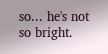so... he's not so bright.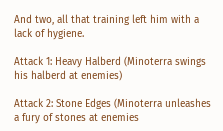And two, all that training left him with a lack of hygiene.

Attack 1: Heavy Halberd (Minoterra swings his halberd at enemies)

Attack 2: Stone Edges (Minoterra unleashes a fury of stones at enemies